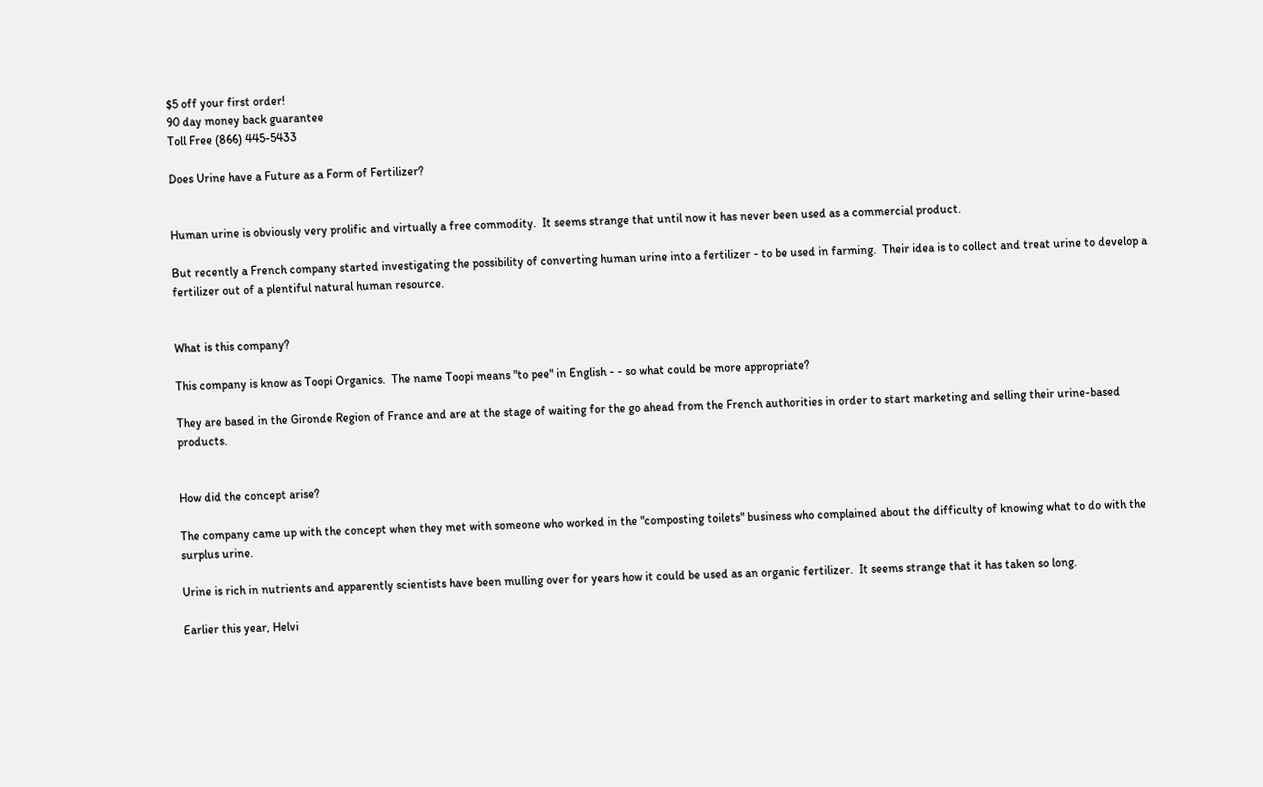$5 off your first order!
90 day money back guarantee
Toll Free (866) 445-5433

Does Urine have a Future as a Form of Fertilizer?


Human urine is obviously very prolific and virtually a free commodity.  It seems strange that until now it has never been used as a commercial product.

But recently a French company started investigating the possibility of converting human urine into a fertilizer - to be used in farming.  Their idea is to collect and treat urine to develop a fertilizer out of a plentiful natural human resource.


What is this company?

This company is know as Toopi Organics.  The name Toopi means "to pee" in English - - so what could be more appropriate?

They are based in the Gironde Region of France and are at the stage of waiting for the go ahead from the French authorities in order to start marketing and selling their urine-based products.


How did the concept arise?

The company came up with the concept when they met with someone who worked in the "composting toilets" business who complained about the difficulty of knowing what to do with the surplus urine.

Urine is rich in nutrients and apparently scientists have been mulling over for years how it could be used as an organic fertilizer.  It seems strange that it has taken so long.

Earlier this year, Helvi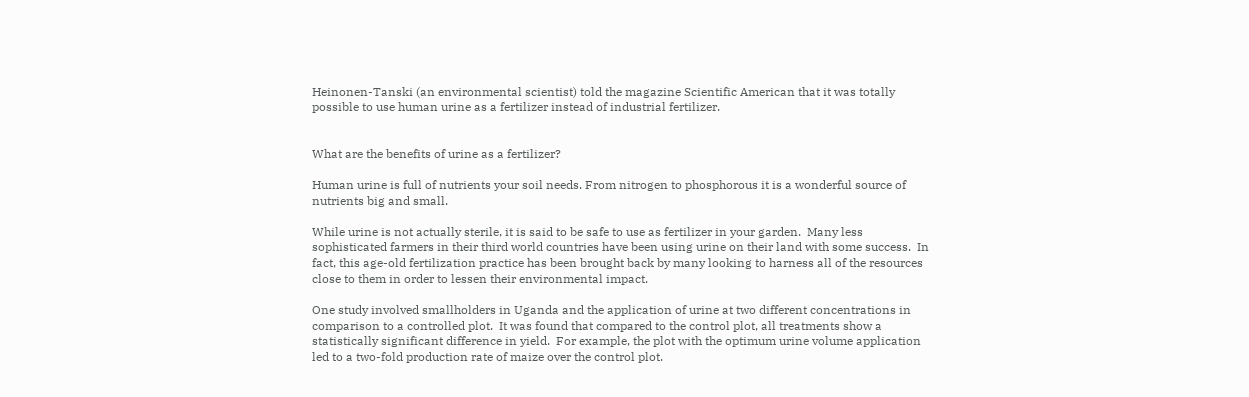Heinonen-Tanski (an environmental scientist) told the magazine Scientific American that it was totally possible to use human urine as a fertilizer instead of industrial fertilizer.


What are the benefits of urine as a fertilizer?

Human urine is full of nutrients your soil needs. From nitrogen to phosphorous it is a wonderful source of nutrients big and small.

While urine is not actually sterile, it is said to be safe to use as fertilizer in your garden.  Many less sophisticated farmers in their third world countries have been using urine on their land with some success.  In fact, this age-old fertilization practice has been brought back by many looking to harness all of the resources close to them in order to lessen their environmental impact.

One study involved smallholders in Uganda and the application of urine at two different concentrations in comparison to a controlled plot.  It was found that compared to the control plot, all treatments show a statistically significant difference in yield.  For example, the plot with the optimum urine volume application led to a two-fold production rate of maize over the control plot.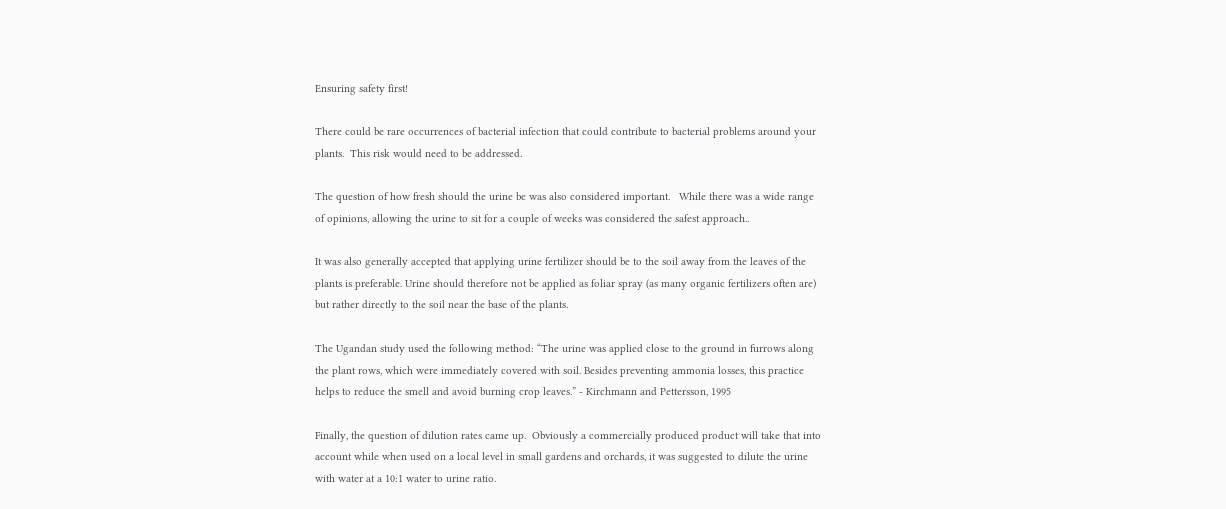Ensuring safety first!

There could be rare occurrences of bacterial infection that could contribute to bacterial problems around your plants.  This risk would need to be addressed.

The question of how fresh should the urine be was also considered important.   While there was a wide range of opinions, allowing the urine to sit for a couple of weeks was considered the safest approach..

It was also generally accepted that applying urine fertilizer should be to the soil away from the leaves of the plants is preferable. Urine should therefore not be applied as foliar spray (as many organic fertilizers often are) but rather directly to the soil near the base of the plants.

The Ugandan study used the following method: “The urine was applied close to the ground in furrows along the plant rows, which were immediately covered with soil. Besides preventing ammonia losses, this practice helps to reduce the smell and avoid burning crop leaves.” - Kirchmann and Pettersson, 1995

Finally, the question of dilution rates came up.  Obviously a commercially produced product will take that into account while when used on a local level in small gardens and orchards, it was suggested to dilute the urine with water at a 10:1 water to urine ratio.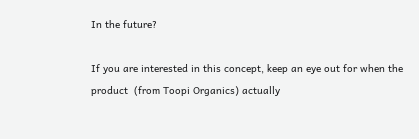In the future?

If you are interested in this concept, keep an eye out for when the product  (from Toopi Organics) actually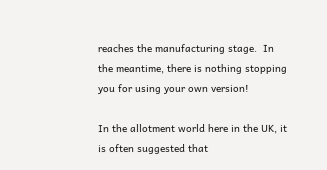reaches the manufacturing stage.  In the meantime, there is nothing stopping you for using your own version!

In the allotment world here in the UK, it is often suggested that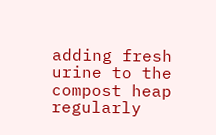adding fresh urine to the compost heap regularly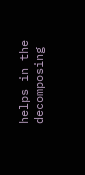helps in the decomposing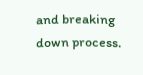and breaking down process.